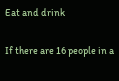Eat and drink

If there are 16 people in a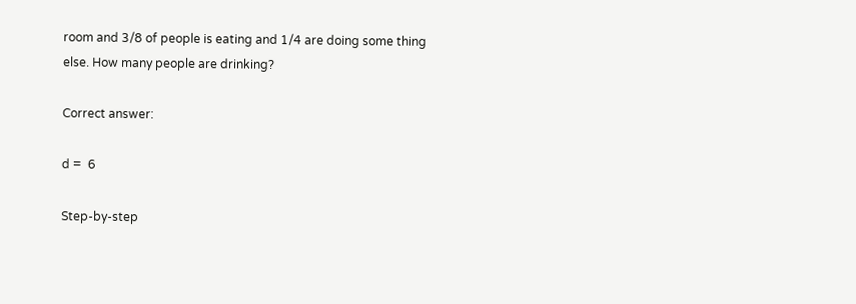room and 3/8 of people is eating and 1/4 are doing some thing else. How many people are drinking?

Correct answer:

d =  6

Step-by-step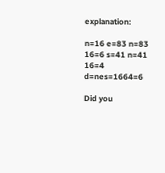explanation:

n=16 e=83 n=83 16=6 s=41 n=41 16=4  d=nes=1664=6

Did you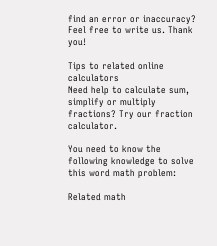find an error or inaccuracy? Feel free to write us. Thank you!

Tips to related online calculators
Need help to calculate sum, simplify or multiply fractions? Try our fraction calculator.

You need to know the following knowledge to solve this word math problem:

Related math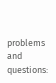problems and questions: